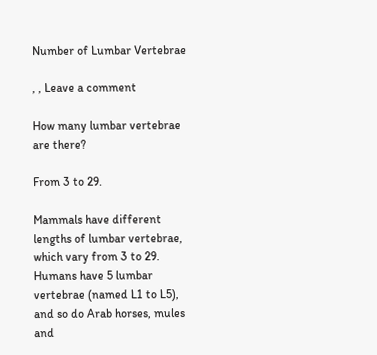Number of Lumbar Vertebrae

, , Leave a comment

How many lumbar vertebrae are there?

From 3 to 29.

Mammals have different lengths of lumbar vertebrae, which vary from 3 to 29. Humans have 5 lumbar vertebrae (named L1 to L5), and so do Arab horses, mules and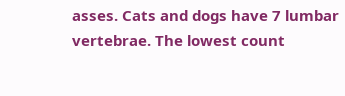asses. Cats and dogs have 7 lumbar vertebrae. The lowest count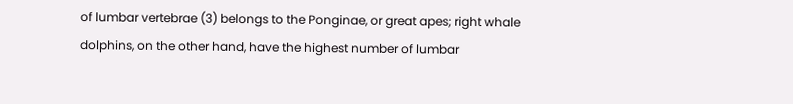of lumbar vertebrae (3) belongs to the Ponginae, or great apes; right whale dolphins, on the other hand, have the highest number of lumbar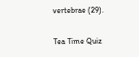vertebrae (29).

Tea Time Quiz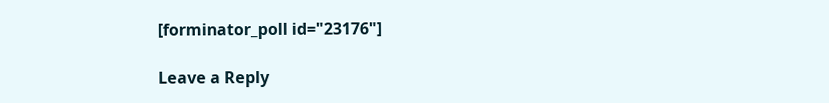[forminator_poll id="23176"]

Leave a Reply